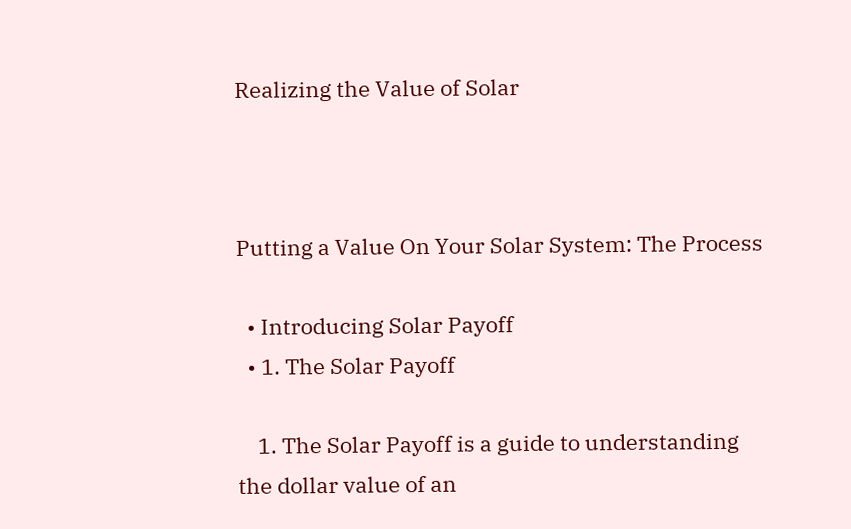Realizing the Value of Solar



Putting a Value On Your Solar System: The Process

  • Introducing Solar Payoff
  • 1. The Solar Payoff

    1. The Solar Payoff is a guide to understanding the dollar value of an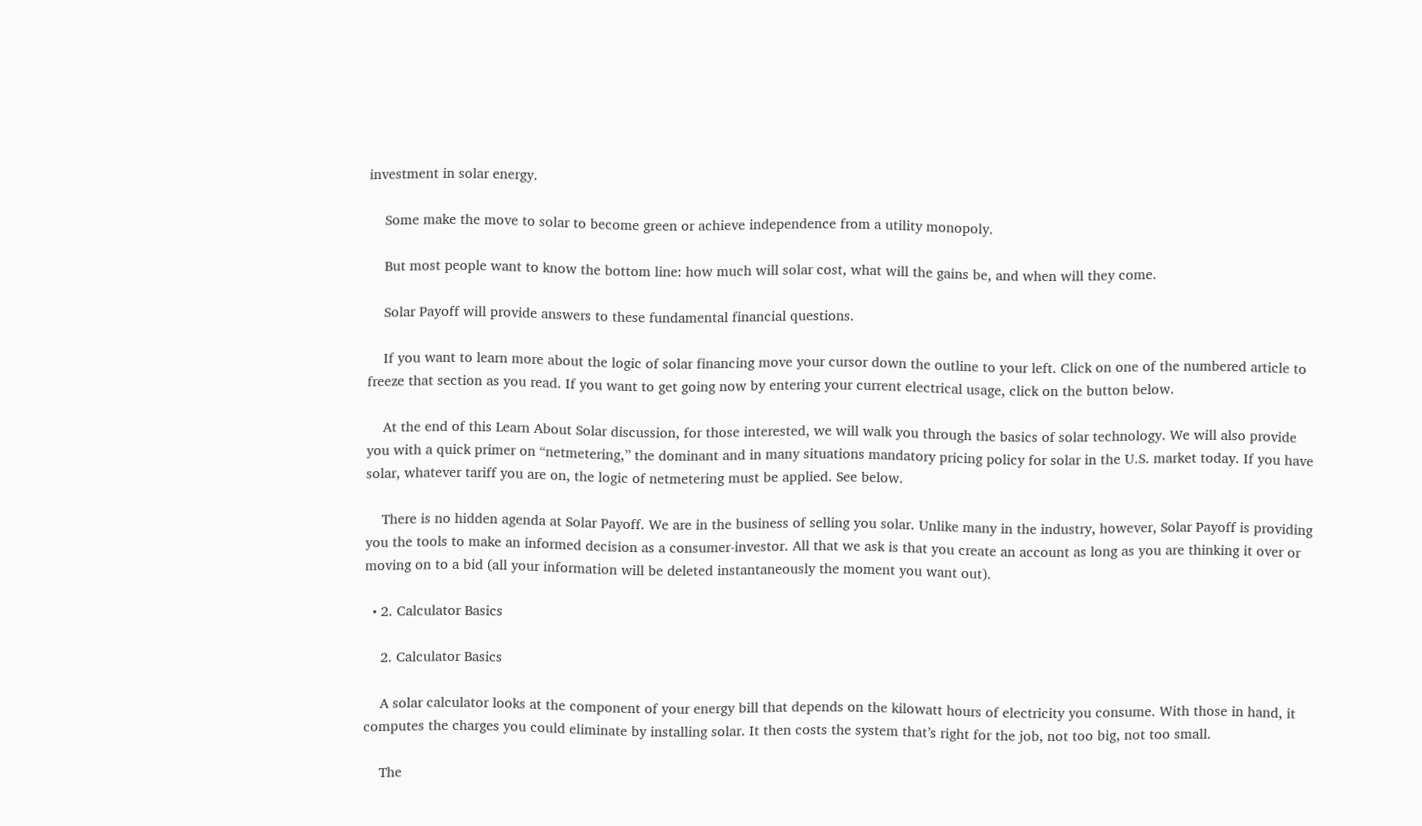investment in solar energy.

    Some make the move to solar to become green or achieve independence from a utility monopoly.

    But most people want to know the bottom line: how much will solar cost, what will the gains be, and when will they come.

    Solar Payoff will provide answers to these fundamental financial questions.

    If you want to learn more about the logic of solar financing move your cursor down the outline to your left. Click on one of the numbered article to freeze that section as you read. If you want to get going now by entering your current electrical usage, click on the button below.

    At the end of this Learn About Solar discussion, for those interested, we will walk you through the basics of solar technology. We will also provide you with a quick primer on “netmetering,” the dominant and in many situations mandatory pricing policy for solar in the U.S. market today. If you have solar, whatever tariff you are on, the logic of netmetering must be applied. See below.

    There is no hidden agenda at Solar Payoff. We are in the business of selling you solar. Unlike many in the industry, however, Solar Payoff is providing you the tools to make an informed decision as a consumer-investor. All that we ask is that you create an account as long as you are thinking it over or moving on to a bid (all your information will be deleted instantaneously the moment you want out).

  • 2. Calculator Basics

    2. Calculator Basics

    A solar calculator looks at the component of your energy bill that depends on the kilowatt hours of electricity you consume. With those in hand, it computes the charges you could eliminate by installing solar. It then costs the system that’s right for the job, not too big, not too small.

    The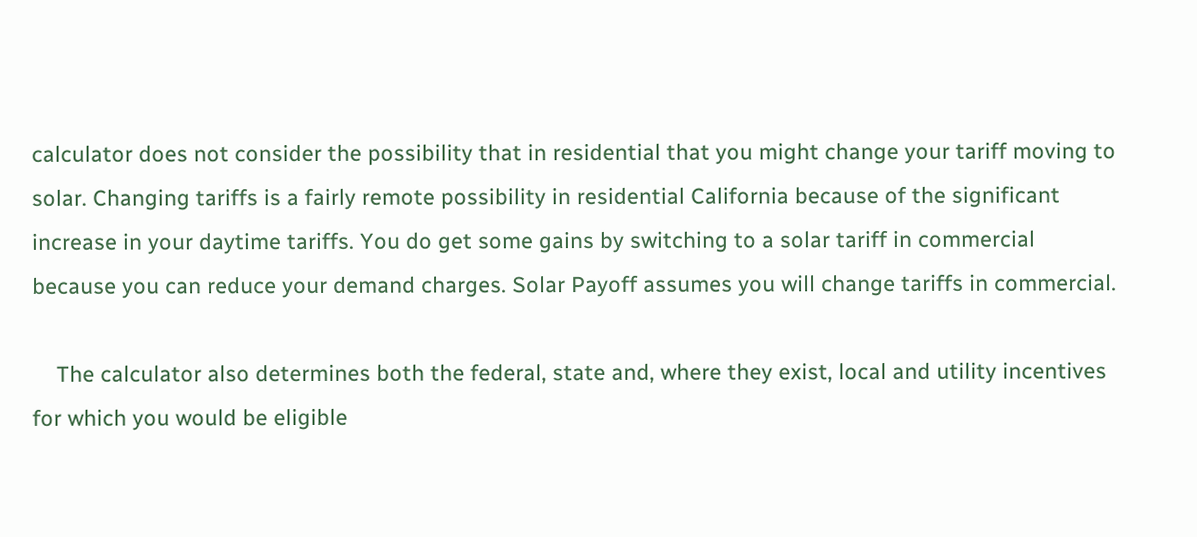calculator does not consider the possibility that in residential that you might change your tariff moving to solar. Changing tariffs is a fairly remote possibility in residential California because of the significant increase in your daytime tariffs. You do get some gains by switching to a solar tariff in commercial because you can reduce your demand charges. Solar Payoff assumes you will change tariffs in commercial.

    The calculator also determines both the federal, state and, where they exist, local and utility incentives for which you would be eligible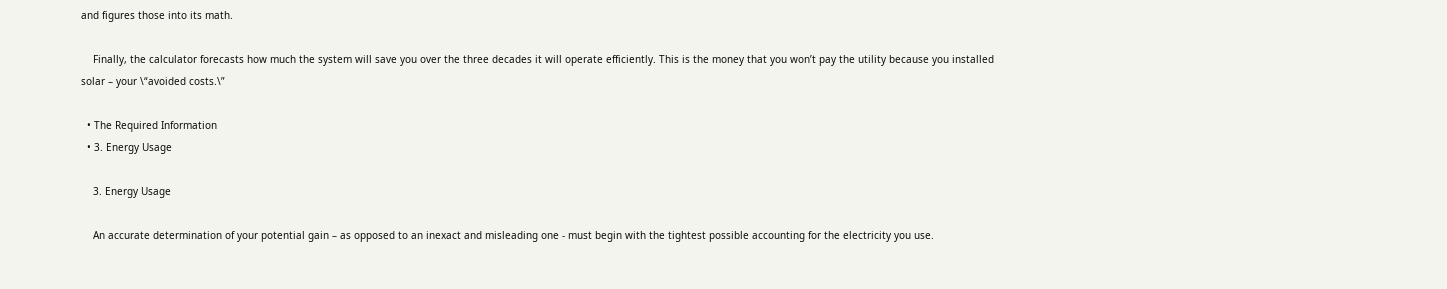and figures those into its math.

    Finally, the calculator forecasts how much the system will save you over the three decades it will operate efficiently. This is the money that you won’t pay the utility because you installed solar – your \“avoided costs.\”

  • The Required Information
  • 3. Energy Usage

    3. Energy Usage

    An accurate determination of your potential gain – as opposed to an inexact and misleading one - must begin with the tightest possible accounting for the electricity you use.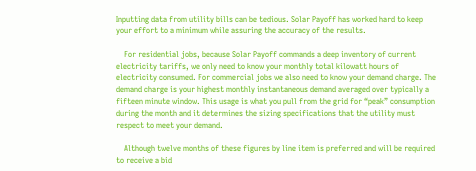Inputting data from utility bills can be tedious. Solar Payoff has worked hard to keep your effort to a minimum while assuring the accuracy of the results.

    For residential jobs, because Solar Payoff commands a deep inventory of current electricity tariffs, we only need to know your monthly total kilowatt hours of electricity consumed. For commercial jobs we also need to know your demand charge. The demand charge is your highest monthly instantaneous demand averaged over typically a fifteen minute window. This usage is what you pull from the grid for “peak” consumption during the month and it determines the sizing specifications that the utility must respect to meet your demand.

    Although twelve months of these figures by line item is preferred and will be required to receive a bid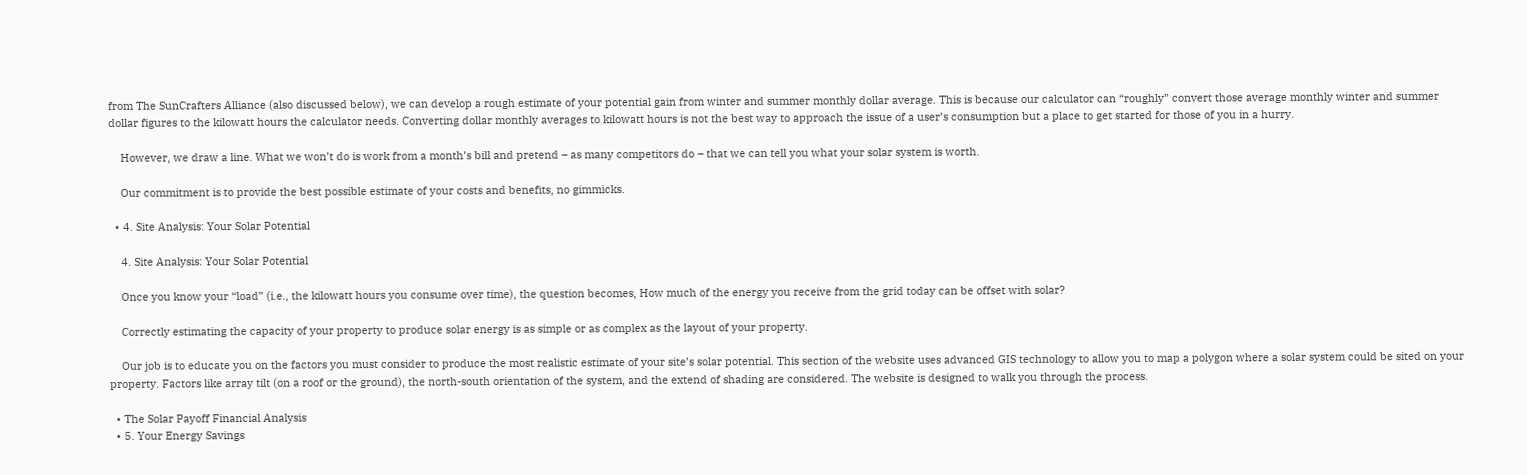from The SunCrafters Alliance (also discussed below), we can develop a rough estimate of your potential gain from winter and summer monthly dollar average. This is because our calculator can “roughly” convert those average monthly winter and summer dollar figures to the kilowatt hours the calculator needs. Converting dollar monthly averages to kilowatt hours is not the best way to approach the issue of a user’s consumption but a place to get started for those of you in a hurry.

    However, we draw a line. What we won’t do is work from a month’s bill and pretend – as many competitors do – that we can tell you what your solar system is worth.

    Our commitment is to provide the best possible estimate of your costs and benefits, no gimmicks.

  • 4. Site Analysis: Your Solar Potential

    4. Site Analysis: Your Solar Potential

    Once you know your “load” (i.e., the kilowatt hours you consume over time), the question becomes, How much of the energy you receive from the grid today can be offset with solar?

    Correctly estimating the capacity of your property to produce solar energy is as simple or as complex as the layout of your property.

    Our job is to educate you on the factors you must consider to produce the most realistic estimate of your site’s solar potential. This section of the website uses advanced GIS technology to allow you to map a polygon where a solar system could be sited on your property. Factors like array tilt (on a roof or the ground), the north-south orientation of the system, and the extend of shading are considered. The website is designed to walk you through the process.

  • The Solar Payoff Financial Analysis
  • 5. Your Energy Savings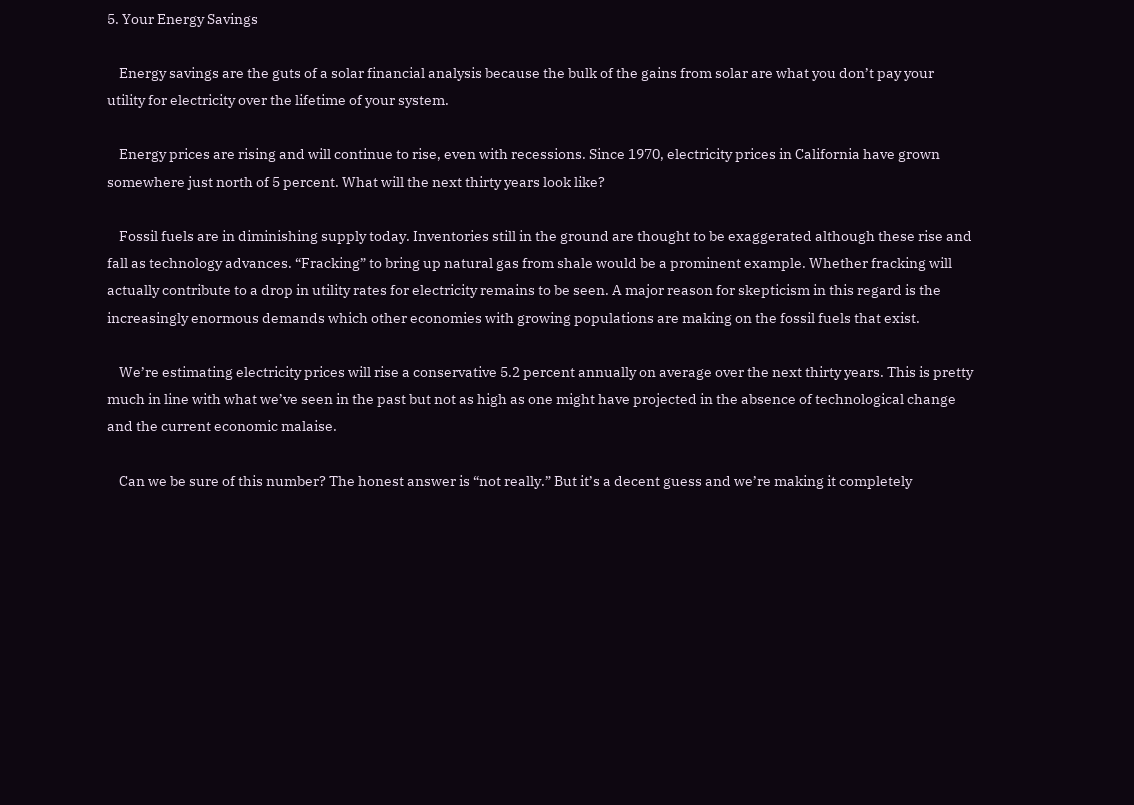5. Your Energy Savings

    Energy savings are the guts of a solar financial analysis because the bulk of the gains from solar are what you don’t pay your utility for electricity over the lifetime of your system.

    Energy prices are rising and will continue to rise, even with recessions. Since 1970, electricity prices in California have grown somewhere just north of 5 percent. What will the next thirty years look like?

    Fossil fuels are in diminishing supply today. Inventories still in the ground are thought to be exaggerated although these rise and fall as technology advances. “Fracking” to bring up natural gas from shale would be a prominent example. Whether fracking will actually contribute to a drop in utility rates for electricity remains to be seen. A major reason for skepticism in this regard is the increasingly enormous demands which other economies with growing populations are making on the fossil fuels that exist.

    We’re estimating electricity prices will rise a conservative 5.2 percent annually on average over the next thirty years. This is pretty much in line with what we’ve seen in the past but not as high as one might have projected in the absence of technological change and the current economic malaise.

    Can we be sure of this number? The honest answer is “not really.” But it’s a decent guess and we’re making it completely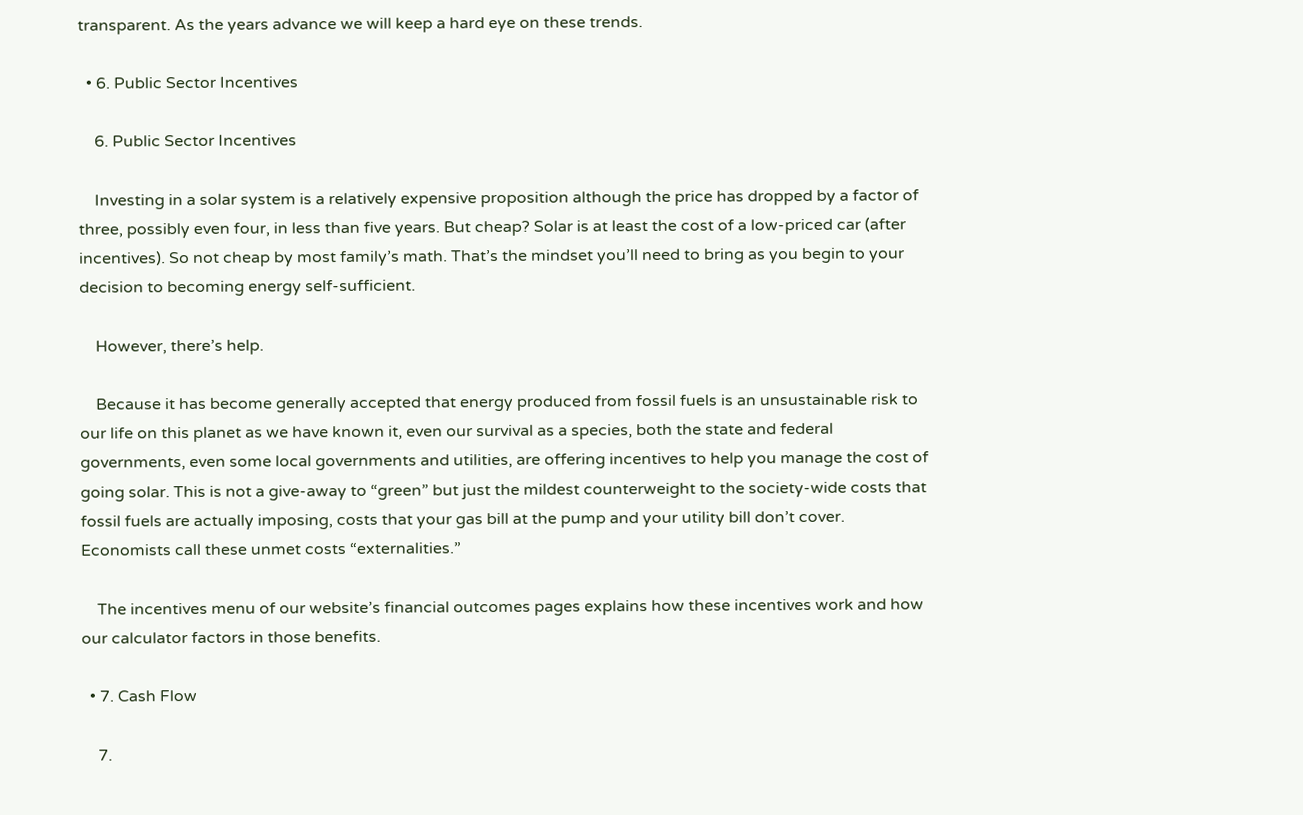transparent. As the years advance we will keep a hard eye on these trends.

  • 6. Public Sector Incentives

    6. Public Sector Incentives

    Investing in a solar system is a relatively expensive proposition although the price has dropped by a factor of three, possibly even four, in less than five years. But cheap? Solar is at least the cost of a low-priced car (after incentives). So not cheap by most family’s math. That’s the mindset you’ll need to bring as you begin to your decision to becoming energy self-sufficient.

    However, there’s help.

    Because it has become generally accepted that energy produced from fossil fuels is an unsustainable risk to our life on this planet as we have known it, even our survival as a species, both the state and federal governments, even some local governments and utilities, are offering incentives to help you manage the cost of going solar. This is not a give-away to “green” but just the mildest counterweight to the society-wide costs that fossil fuels are actually imposing, costs that your gas bill at the pump and your utility bill don’t cover. Economists call these unmet costs “externalities.”

    The incentives menu of our website’s financial outcomes pages explains how these incentives work and how our calculator factors in those benefits.

  • 7. Cash Flow

    7.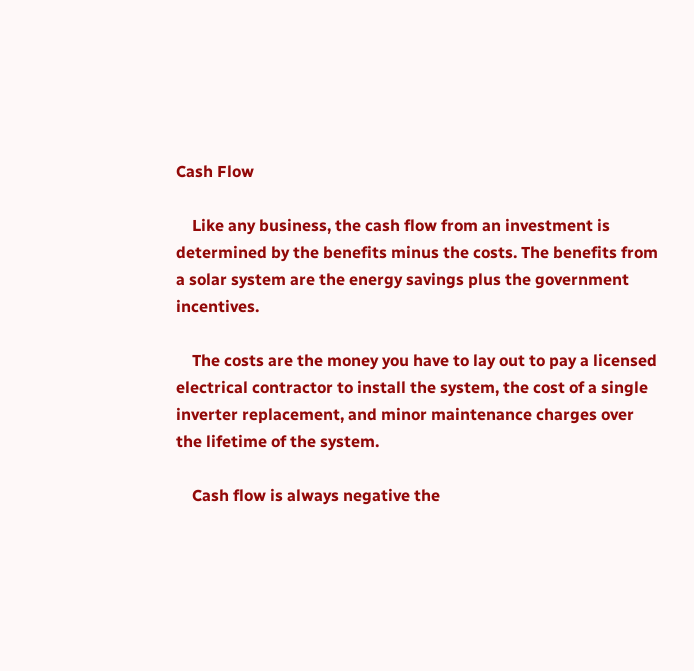Cash Flow

    Like any business, the cash flow from an investment is determined by the benefits minus the costs. The benefits from a solar system are the energy savings plus the government incentives.

    The costs are the money you have to lay out to pay a licensed electrical contractor to install the system, the cost of a single inverter replacement, and minor maintenance charges over the lifetime of the system.

    Cash flow is always negative the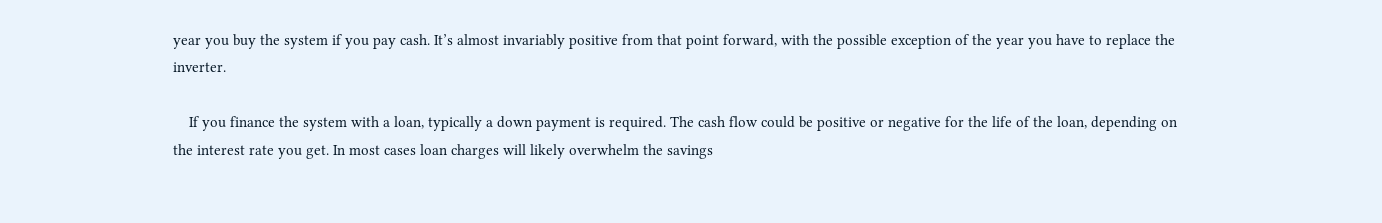year you buy the system if you pay cash. It’s almost invariably positive from that point forward, with the possible exception of the year you have to replace the inverter.

    If you finance the system with a loan, typically a down payment is required. The cash flow could be positive or negative for the life of the loan, depending on the interest rate you get. In most cases loan charges will likely overwhelm the savings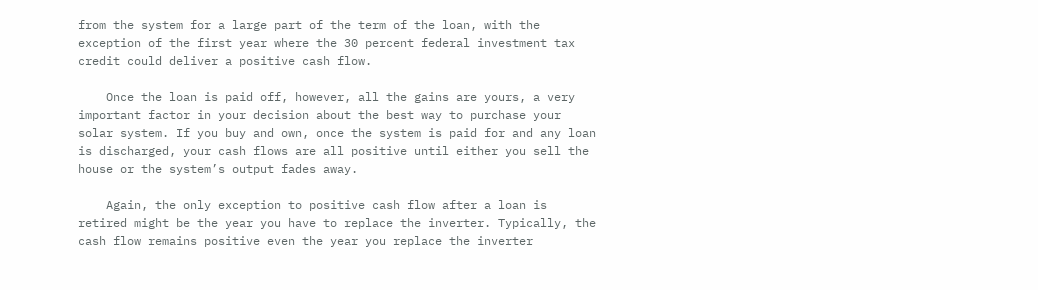from the system for a large part of the term of the loan, with the exception of the first year where the 30 percent federal investment tax credit could deliver a positive cash flow.

    Once the loan is paid off, however, all the gains are yours, a very important factor in your decision about the best way to purchase your solar system. If you buy and own, once the system is paid for and any loan is discharged, your cash flows are all positive until either you sell the house or the system’s output fades away.

    Again, the only exception to positive cash flow after a loan is retired might be the year you have to replace the inverter. Typically, the cash flow remains positive even the year you replace the inverter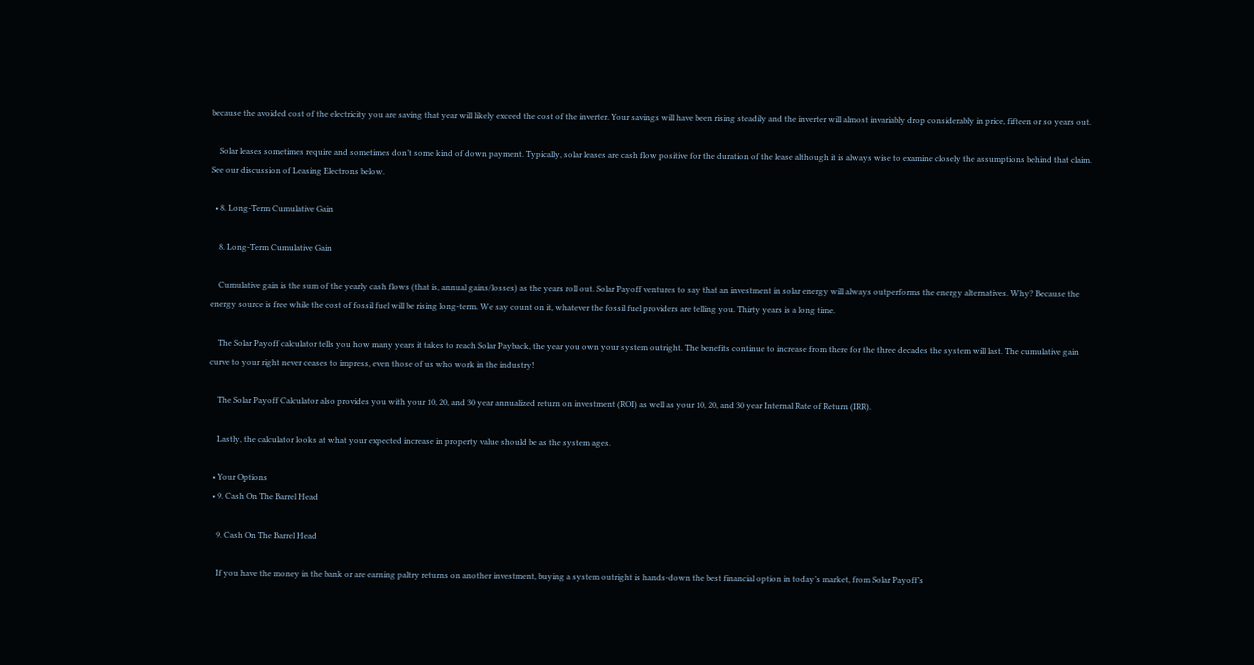because the avoided cost of the electricity you are saving that year will likely exceed the cost of the inverter. Your savings will have been rising steadily and the inverter will almost invariably drop considerably in price, fifteen or so years out.

    Solar leases sometimes require and sometimes don’t some kind of down payment. Typically, solar leases are cash flow positive for the duration of the lease although it is always wise to examine closely the assumptions behind that claim. See our discussion of Leasing Electrons below.

  • 8. Long-Term Cumulative Gain

    8. Long-Term Cumulative Gain

    Cumulative gain is the sum of the yearly cash flows (that is, annual gains/losses) as the years roll out. Solar Payoff ventures to say that an investment in solar energy will always outperforms the energy alternatives. Why? Because the energy source is free while the cost of fossil fuel will be rising long-term. We say count on it, whatever the fossil fuel providers are telling you. Thirty years is a long time.

    The Solar Payoff calculator tells you how many years it takes to reach Solar Payback, the year you own your system outright. The benefits continue to increase from there for the three decades the system will last. The cumulative gain curve to your right never ceases to impress, even those of us who work in the industry!

    The Solar Payoff Calculator also provides you with your 10, 20, and 30 year annualized return on investment (ROI) as well as your 10, 20, and 30 year Internal Rate of Return (IRR).

    Lastly, the calculator looks at what your expected increase in property value should be as the system ages.

  • Your Options
  • 9. Cash On The Barrel Head

    9. Cash On The Barrel Head

    If you have the money in the bank or are earning paltry returns on another investment, buying a system outright is hands-down the best financial option in today’s market, from Solar Payoff’s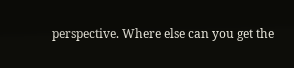perspective. Where else can you get the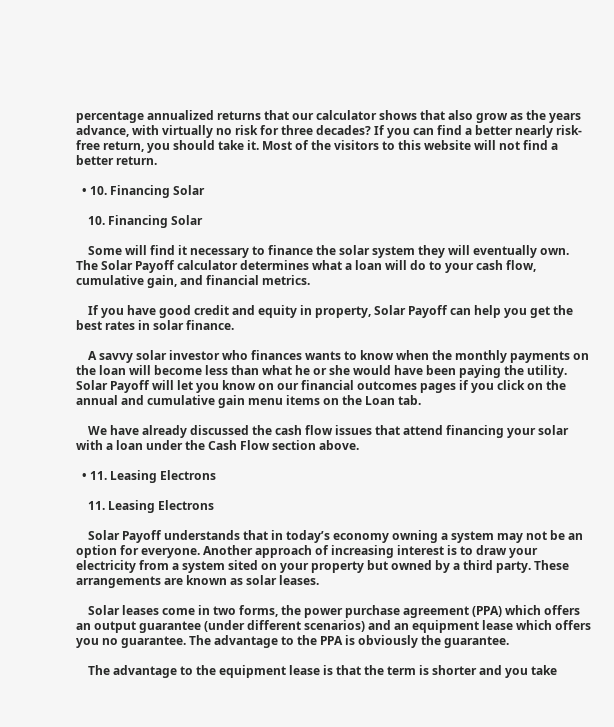percentage annualized returns that our calculator shows that also grow as the years advance, with virtually no risk for three decades? If you can find a better nearly risk-free return, you should take it. Most of the visitors to this website will not find a better return.

  • 10. Financing Solar

    10. Financing Solar

    Some will find it necessary to finance the solar system they will eventually own. The Solar Payoff calculator determines what a loan will do to your cash flow, cumulative gain, and financial metrics.

    If you have good credit and equity in property, Solar Payoff can help you get the best rates in solar finance.

    A savvy solar investor who finances wants to know when the monthly payments on the loan will become less than what he or she would have been paying the utility. Solar Payoff will let you know on our financial outcomes pages if you click on the annual and cumulative gain menu items on the Loan tab.

    We have already discussed the cash flow issues that attend financing your solar with a loan under the Cash Flow section above.

  • 11. Leasing Electrons

    11. Leasing Electrons

    Solar Payoff understands that in today’s economy owning a system may not be an option for everyone. Another approach of increasing interest is to draw your electricity from a system sited on your property but owned by a third party. These arrangements are known as solar leases.

    Solar leases come in two forms, the power purchase agreement (PPA) which offers an output guarantee (under different scenarios) and an equipment lease which offers you no guarantee. The advantage to the PPA is obviously the guarantee.

    The advantage to the equipment lease is that the term is shorter and you take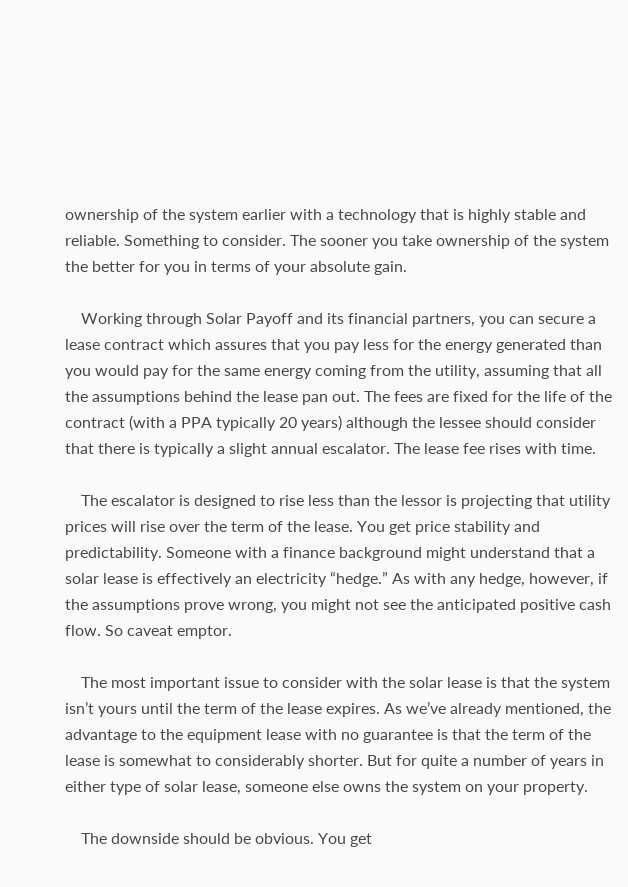ownership of the system earlier with a technology that is highly stable and reliable. Something to consider. The sooner you take ownership of the system the better for you in terms of your absolute gain.

    Working through Solar Payoff and its financial partners, you can secure a lease contract which assures that you pay less for the energy generated than you would pay for the same energy coming from the utility, assuming that all the assumptions behind the lease pan out. The fees are fixed for the life of the contract (with a PPA typically 20 years) although the lessee should consider that there is typically a slight annual escalator. The lease fee rises with time.

    The escalator is designed to rise less than the lessor is projecting that utility prices will rise over the term of the lease. You get price stability and predictability. Someone with a finance background might understand that a solar lease is effectively an electricity “hedge.” As with any hedge, however, if the assumptions prove wrong, you might not see the anticipated positive cash flow. So caveat emptor.

    The most important issue to consider with the solar lease is that the system isn’t yours until the term of the lease expires. As we’ve already mentioned, the advantage to the equipment lease with no guarantee is that the term of the lease is somewhat to considerably shorter. But for quite a number of years in either type of solar lease, someone else owns the system on your property.

    The downside should be obvious. You get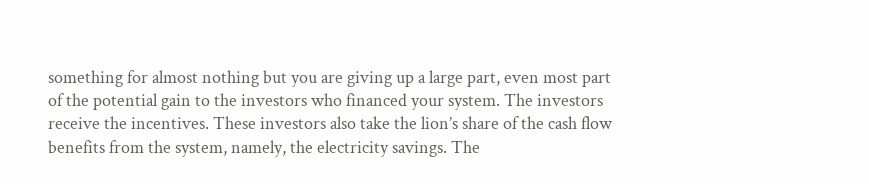something for almost nothing but you are giving up a large part, even most part of the potential gain to the investors who financed your system. The investors receive the incentives. These investors also take the lion’s share of the cash flow benefits from the system, namely, the electricity savings. The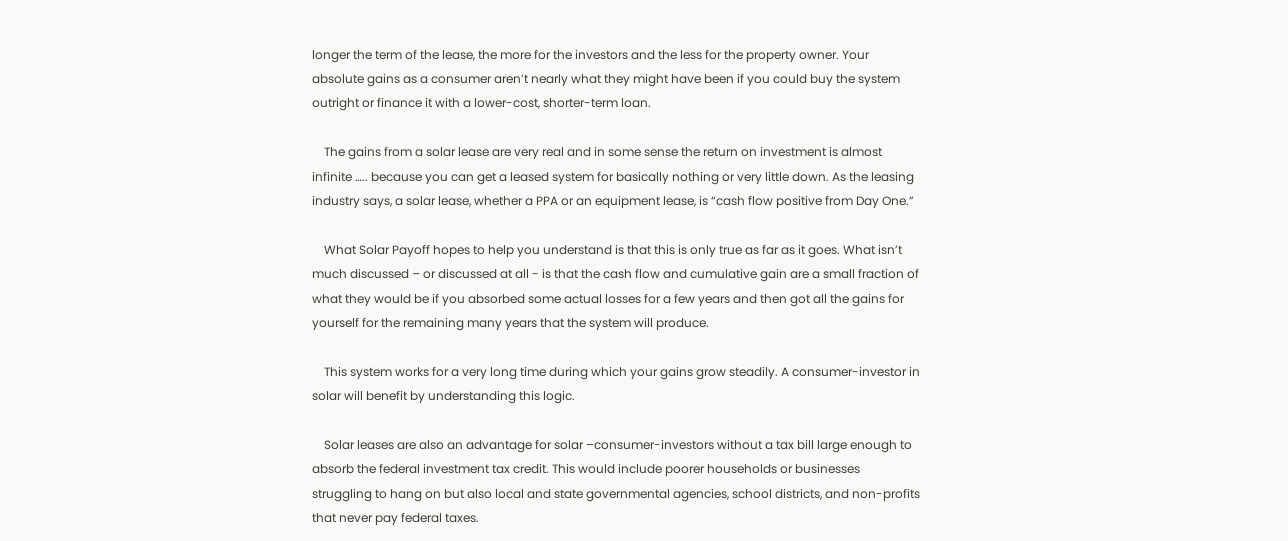longer the term of the lease, the more for the investors and the less for the property owner. Your absolute gains as a consumer aren’t nearly what they might have been if you could buy the system outright or finance it with a lower-cost, shorter-term loan.

    The gains from a solar lease are very real and in some sense the return on investment is almost infinite ….. because you can get a leased system for basically nothing or very little down. As the leasing industry says, a solar lease, whether a PPA or an equipment lease, is “cash flow positive from Day One.”

    What Solar Payoff hopes to help you understand is that this is only true as far as it goes. What isn’t much discussed – or discussed at all - is that the cash flow and cumulative gain are a small fraction of what they would be if you absorbed some actual losses for a few years and then got all the gains for yourself for the remaining many years that the system will produce.

    This system works for a very long time during which your gains grow steadily. A consumer-investor in solar will benefit by understanding this logic.

    Solar leases are also an advantage for solar –consumer-investors without a tax bill large enough to absorb the federal investment tax credit. This would include poorer households or businesses struggling to hang on but also local and state governmental agencies, school districts, and non-profits that never pay federal taxes.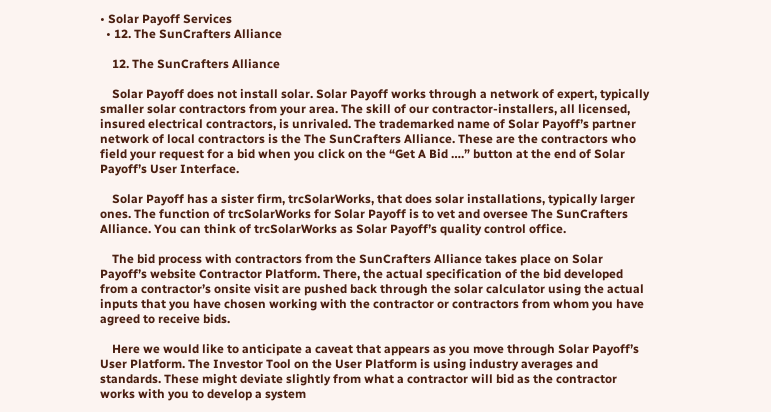• Solar Payoff Services
  • 12. The SunCrafters Alliance

    12. The SunCrafters Alliance

    Solar Payoff does not install solar. Solar Payoff works through a network of expert, typically smaller solar contractors from your area. The skill of our contractor-installers, all licensed, insured electrical contractors, is unrivaled. The trademarked name of Solar Payoff’s partner network of local contractors is the The SunCrafters Alliance. These are the contractors who field your request for a bid when you click on the “Get A Bid ….” button at the end of Solar Payoff’s User Interface.

    Solar Payoff has a sister firm, trcSolarWorks, that does solar installations, typically larger ones. The function of trcSolarWorks for Solar Payoff is to vet and oversee The SunCrafters Alliance. You can think of trcSolarWorks as Solar Payoff’s quality control office.

    The bid process with contractors from the SunCrafters Alliance takes place on Solar Payoff’s website Contractor Platform. There, the actual specification of the bid developed from a contractor’s onsite visit are pushed back through the solar calculator using the actual inputs that you have chosen working with the contractor or contractors from whom you have agreed to receive bids.

    Here we would like to anticipate a caveat that appears as you move through Solar Payoff’s User Platform. The Investor Tool on the User Platform is using industry averages and standards. These might deviate slightly from what a contractor will bid as the contractor works with you to develop a system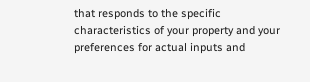that responds to the specific characteristics of your property and your preferences for actual inputs and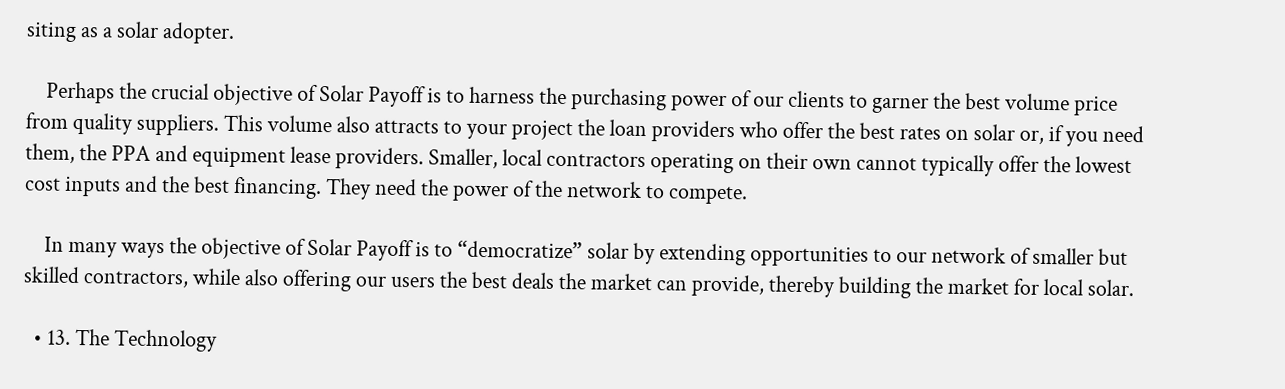siting as a solar adopter.

    Perhaps the crucial objective of Solar Payoff is to harness the purchasing power of our clients to garner the best volume price from quality suppliers. This volume also attracts to your project the loan providers who offer the best rates on solar or, if you need them, the PPA and equipment lease providers. Smaller, local contractors operating on their own cannot typically offer the lowest cost inputs and the best financing. They need the power of the network to compete.

    In many ways the objective of Solar Payoff is to “democratize” solar by extending opportunities to our network of smaller but skilled contractors, while also offering our users the best deals the market can provide, thereby building the market for local solar.

  • 13. The Technology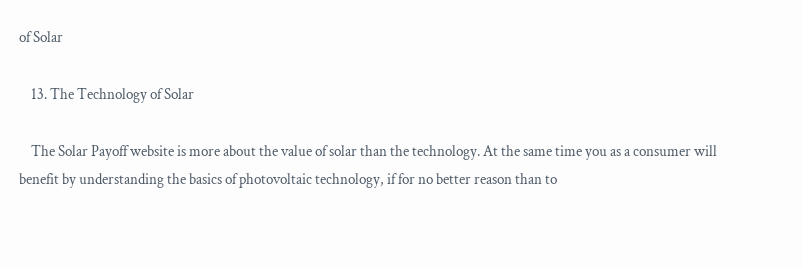of Solar

    13. The Technology of Solar

    The Solar Payoff website is more about the value of solar than the technology. At the same time you as a consumer will benefit by understanding the basics of photovoltaic technology, if for no better reason than to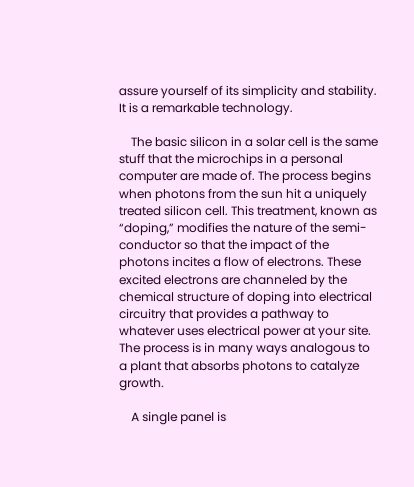assure yourself of its simplicity and stability. It is a remarkable technology.

    The basic silicon in a solar cell is the same stuff that the microchips in a personal computer are made of. The process begins when photons from the sun hit a uniquely treated silicon cell. This treatment, known as “doping,” modifies the nature of the semi-conductor so that the impact of the photons incites a flow of electrons. These excited electrons are channeled by the chemical structure of doping into electrical circuitry that provides a pathway to whatever uses electrical power at your site. The process is in many ways analogous to a plant that absorbs photons to catalyze growth.

    A single panel is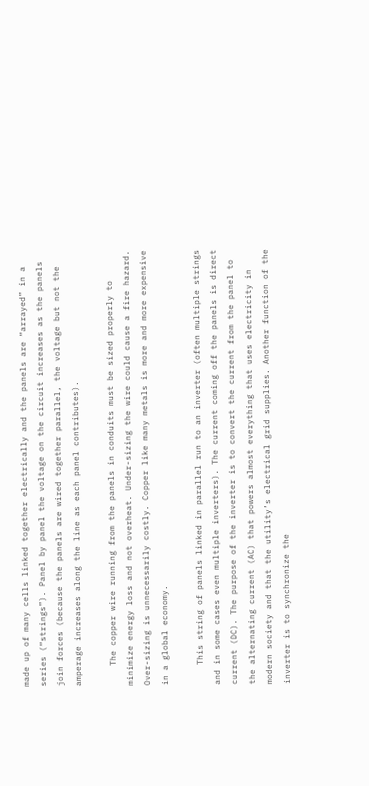made up of many cells linked together electrically and the panels are “arrayed” in a series (“strings”). Panel by panel the voltage on the circuit increases as the panels join forces (because the panels are wired together parallel, the voltage but not the amperage increases along the line as each panel contributes).

    The copper wire running from the panels in conduits must be sized properly to minimize energy loss and not overheat. Under-sizing the wire could cause a fire hazard. Over-sizing is unnecessarily costly. Copper like many metals is more and more expensive in a global economy.

    This string of panels linked in parallel run to an inverter (often multiple strings and in some cases even multiple inverters). The current coming off the panels is direct current (DC). The purpose of the inverter is to convert the current from the panel to the alternating current (AC) that powers almost everything that uses electricity in modern society and that the utility’s electrical grid supplies. Another function of the inverter is to synchronize the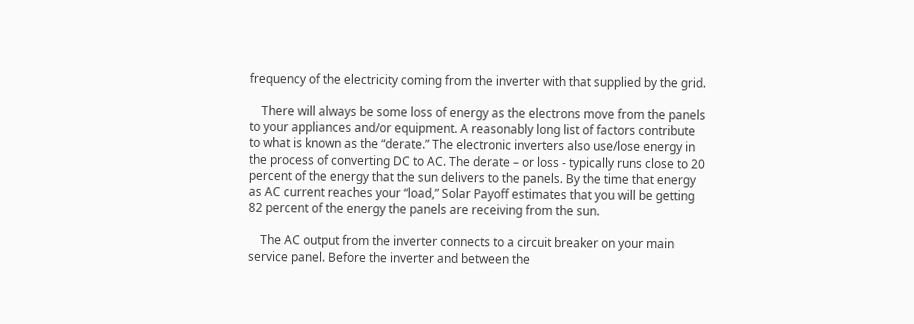frequency of the electricity coming from the inverter with that supplied by the grid.

    There will always be some loss of energy as the electrons move from the panels to your appliances and/or equipment. A reasonably long list of factors contribute to what is known as the “derate.” The electronic inverters also use/lose energy in the process of converting DC to AC. The derate – or loss - typically runs close to 20 percent of the energy that the sun delivers to the panels. By the time that energy as AC current reaches your “load,” Solar Payoff estimates that you will be getting 82 percent of the energy the panels are receiving from the sun.

    The AC output from the inverter connects to a circuit breaker on your main service panel. Before the inverter and between the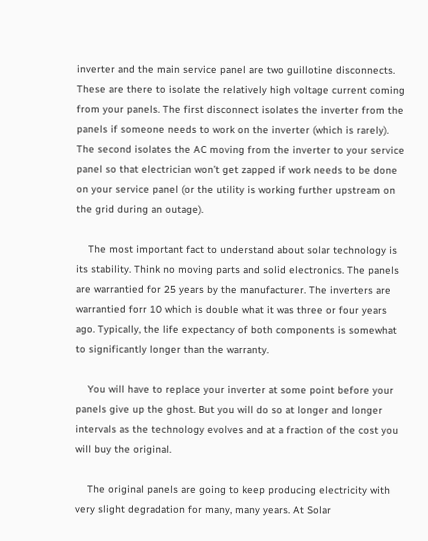inverter and the main service panel are two guillotine disconnects. These are there to isolate the relatively high voltage current coming from your panels. The first disconnect isolates the inverter from the panels if someone needs to work on the inverter (which is rarely). The second isolates the AC moving from the inverter to your service panel so that electrician won’t get zapped if work needs to be done on your service panel (or the utility is working further upstream on the grid during an outage).

    The most important fact to understand about solar technology is its stability. Think no moving parts and solid electronics. The panels are warrantied for 25 years by the manufacturer. The inverters are warrantied forr 10 which is double what it was three or four years ago. Typically, the life expectancy of both components is somewhat to significantly longer than the warranty.

    You will have to replace your inverter at some point before your panels give up the ghost. But you will do so at longer and longer intervals as the technology evolves and at a fraction of the cost you will buy the original.

    The original panels are going to keep producing electricity with very slight degradation for many, many years. At Solar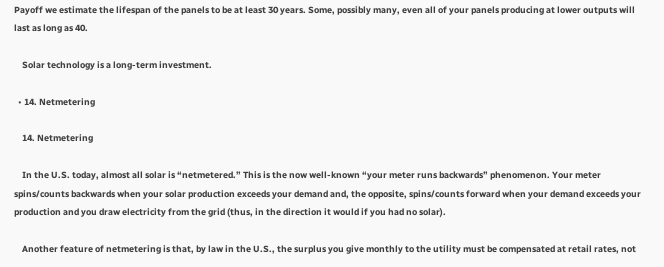Payoff we estimate the lifespan of the panels to be at least 30 years. Some, possibly many, even all of your panels producing at lower outputs will last as long as 40.

    Solar technology is a long-term investment.

  • 14. Netmetering

    14. Netmetering

    In the U.S. today, almost all solar is “netmetered.” This is the now well-known “your meter runs backwards” phenomenon. Your meter spins/counts backwards when your solar production exceeds your demand and, the opposite, spins/counts forward when your demand exceeds your production and you draw electricity from the grid (thus, in the direction it would if you had no solar).

    Another feature of netmetering is that, by law in the U.S., the surplus you give monthly to the utility must be compensated at retail rates, not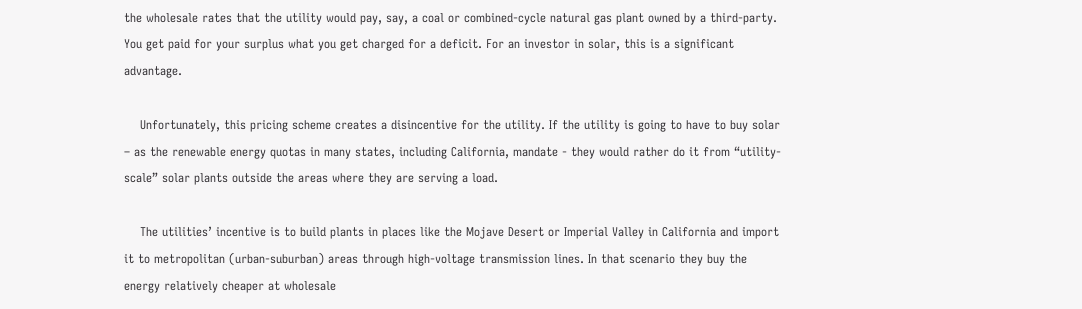the wholesale rates that the utility would pay, say, a coal or combined-cycle natural gas plant owned by a third-party. You get paid for your surplus what you get charged for a deficit. For an investor in solar, this is a significant advantage.

    Unfortunately, this pricing scheme creates a disincentive for the utility. If the utility is going to have to buy solar – as the renewable energy quotas in many states, including California, mandate - they would rather do it from “utility-scale” solar plants outside the areas where they are serving a load.

    The utilities’ incentive is to build plants in places like the Mojave Desert or Imperial Valley in California and import it to metropolitan (urban-suburban) areas through high-voltage transmission lines. In that scenario they buy the energy relatively cheaper at wholesale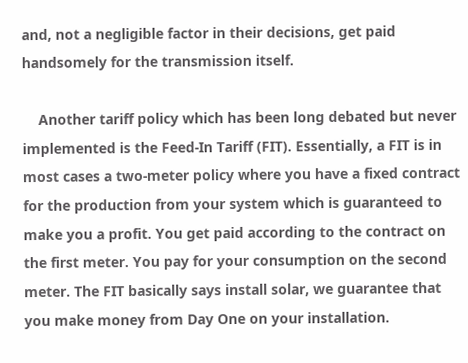and, not a negligible factor in their decisions, get paid handsomely for the transmission itself.

    Another tariff policy which has been long debated but never implemented is the Feed-In Tariff (FIT). Essentially, a FIT is in most cases a two-meter policy where you have a fixed contract for the production from your system which is guaranteed to make you a profit. You get paid according to the contract on the first meter. You pay for your consumption on the second meter. The FIT basically says install solar, we guarantee that you make money from Day One on your installation.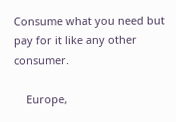Consume what you need but pay for it like any other consumer.

    Europe,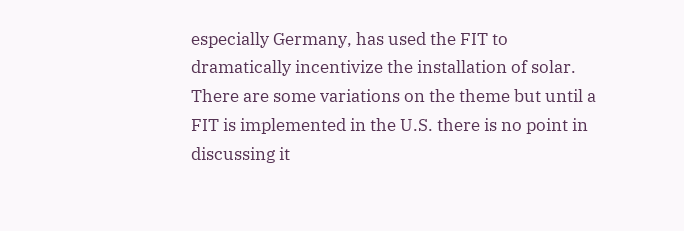especially Germany, has used the FIT to dramatically incentivize the installation of solar. There are some variations on the theme but until a FIT is implemented in the U.S. there is no point in discussing it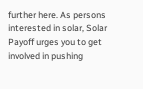further here. As persons interested in solar, Solar Payoff urges you to get involved in pushing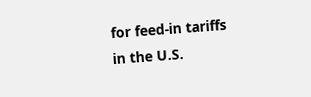for feed-in tariffs in the U.S.